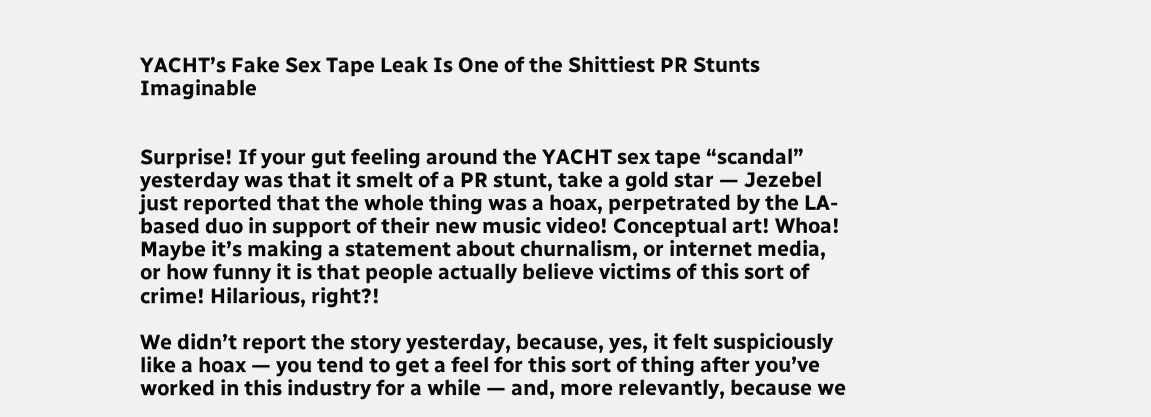YACHT’s Fake Sex Tape Leak Is One of the Shittiest PR Stunts Imaginable


Surprise! If your gut feeling around the YACHT sex tape “scandal” yesterday was that it smelt of a PR stunt, take a gold star — Jezebel just reported that the whole thing was a hoax, perpetrated by the LA-based duo in support of their new music video! Conceptual art! Whoa! Maybe it’s making a statement about churnalism, or internet media, or how funny it is that people actually believe victims of this sort of crime! Hilarious, right?!

We didn’t report the story yesterday, because, yes, it felt suspiciously like a hoax — you tend to get a feel for this sort of thing after you’ve worked in this industry for a while — and, more relevantly, because we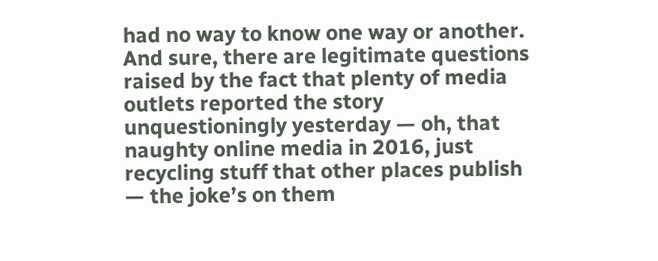had no way to know one way or another. And sure, there are legitimate questions raised by the fact that plenty of media outlets reported the story unquestioningly yesterday — oh, that naughty online media in 2016, just recycling stuff that other places publish — the joke’s on them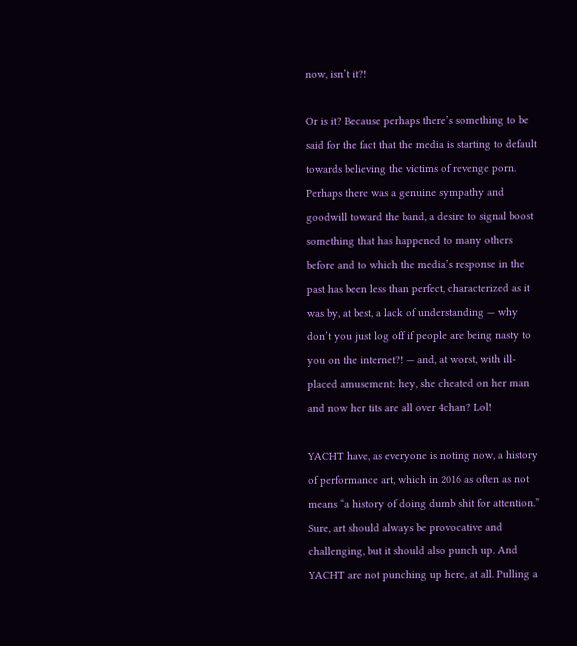now, isn’t it?!

Or is it? Because perhaps there’s something to be said for the fact that the media is starting to default towards believing the victims of revenge porn. Perhaps there was a genuine sympathy and goodwill toward the band, a desire to signal boost something that has happened to many others before and to which the media’s response in the past has been less than perfect, characterized as it was by, at best, a lack of understanding — why don’t you just log off if people are being nasty to you on the internet?! — and, at worst, with ill-placed amusement: hey, she cheated on her man and now her tits are all over 4chan? Lol!

YACHT have, as everyone is noting now, a history of performance art, which in 2016 as often as not means “a history of doing dumb shit for attention.” Sure, art should always be provocative and challenging, but it should also punch up. And YACHT are not punching up here, at all. Pulling a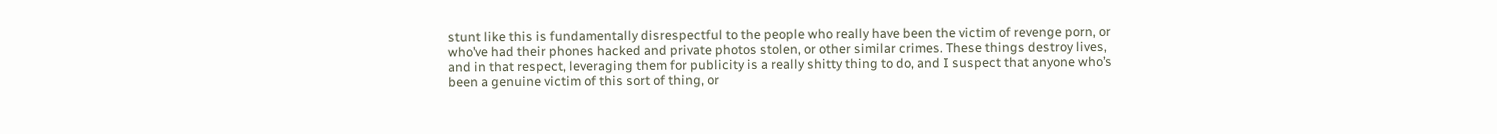stunt like this is fundamentally disrespectful to the people who really have been the victim of revenge porn, or who’ve had their phones hacked and private photos stolen, or other similar crimes. These things destroy lives, and in that respect, leveraging them for publicity is a really shitty thing to do, and I suspect that anyone who’s been a genuine victim of this sort of thing, or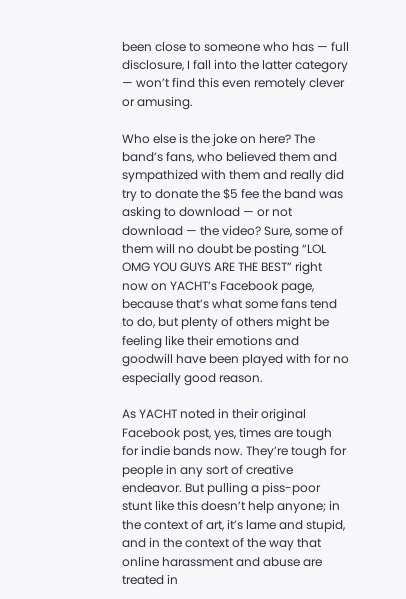been close to someone who has — full disclosure, I fall into the latter category — won’t find this even remotely clever or amusing.

Who else is the joke on here? The band’s fans, who believed them and sympathized with them and really did try to donate the $5 fee the band was asking to download — or not download — the video? Sure, some of them will no doubt be posting “LOL OMG YOU GUYS ARE THE BEST” right now on YACHT’s Facebook page, because that’s what some fans tend to do, but plenty of others might be feeling like their emotions and goodwill have been played with for no especially good reason.

As YACHT noted in their original Facebook post, yes, times are tough for indie bands now. They’re tough for people in any sort of creative endeavor. But pulling a piss-poor stunt like this doesn’t help anyone; in the context of art, it’s lame and stupid, and in the context of the way that online harassment and abuse are treated in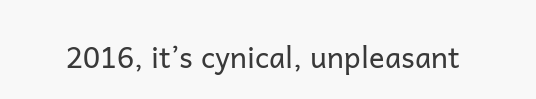2016, it’s cynical, unpleasant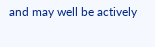and may well be actively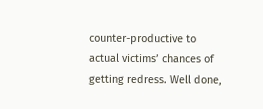counter-productive to actual victims’ chances of getting redress. Well done,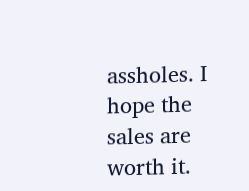assholes. I hope the sales are worth it.